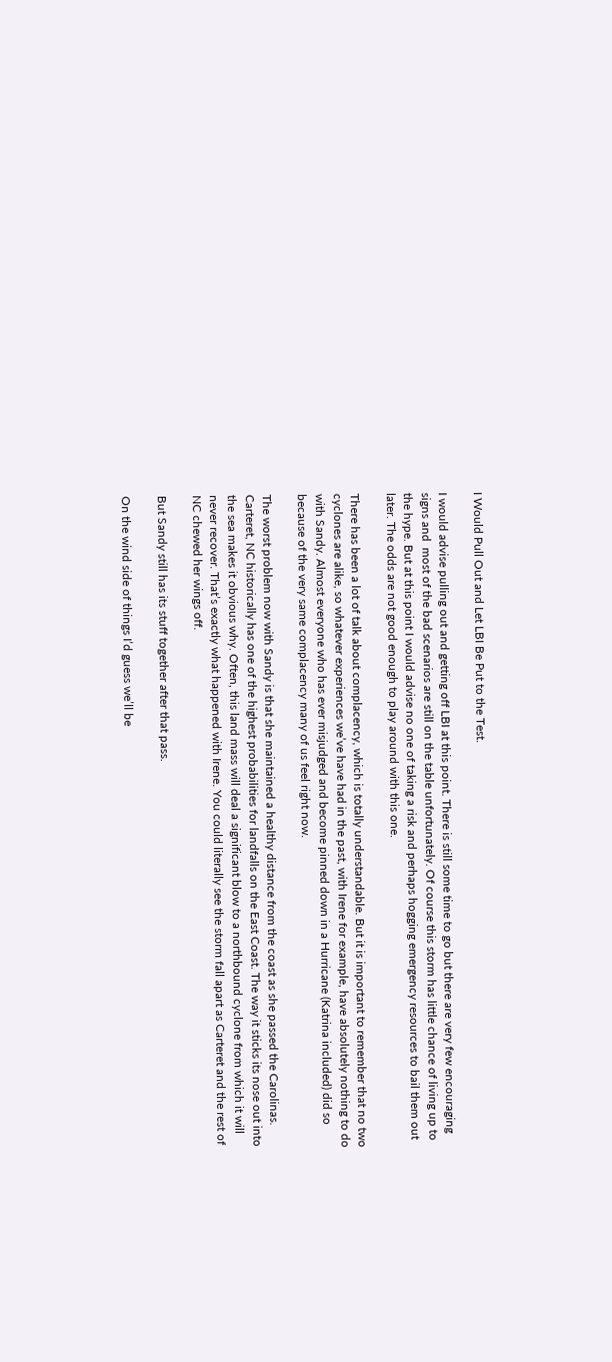I Would Pull Out and Let LBI Be Put to the Test.

I would advise pulling out and getting off LBI at this point. There is still some time to go but there are very few encouraging signs and  most of the bad scenarios are still on the table unfortunately. Of course this storm has little chance of living up to the hype. But at this point I would advise no one of taking a risk and perhaps hogging emergency resources to bail them out later. The odds are not good enough to play around with this one.

There has been a lot of talk about complacency, which is totally understandable. But it is important to remember that no two cyclones are alike, so whatever experiences we’ve have had in the past, with Irene for example, have absolutely nothing to do with Sandy. Almost everyone who has ever misjudged and become pinned down in a Hurricane (Katrina included) did so because of the very same complacency many of us feel right now.

The worst problem now with Sandy is that she maintained a healthy distance from the coast as she passed the Carolinas. Carteret, NC historically has one of the highest probabilities for landfalls on the East Coast. The way it sticks its nose out into the sea makes it obvious why. Often, this land mass will deal a significant blow to a northbound cyclone from which it will never recover. That’s exactly what happened with Irene. You could literally see the storm fall apart as Carteret and the rest of NC chewed her wings off.

But Sandy still has its stuff together after that pass.

On the wind side of things I’d guess we’ll be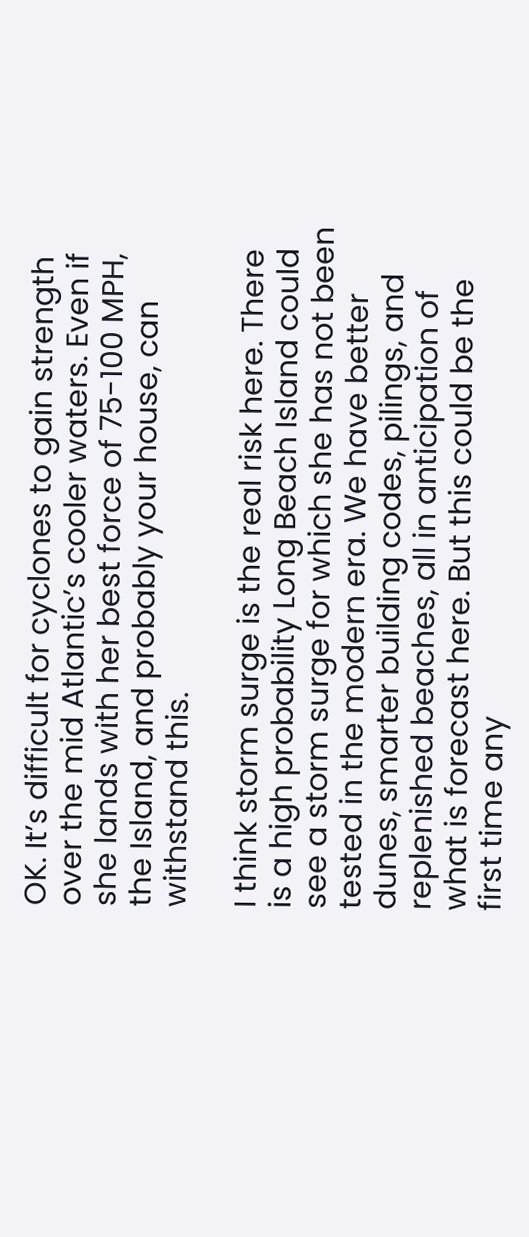OK. It’s difficult for cyclones to gain strength over the mid Atlantic’s cooler waters. Even if she lands with her best force of 75-100 MPH, the Island, and probably your house, can withstand this.

I think storm surge is the real risk here. There is a high probability Long Beach Island could see a storm surge for which she has not been tested in the modern era. We have better dunes, smarter building codes, pilings, and replenished beaches, all in anticipation of what is forecast here. But this could be the first time any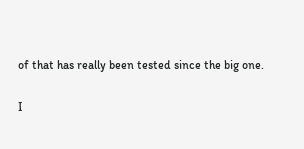of that has really been tested since the big one.

I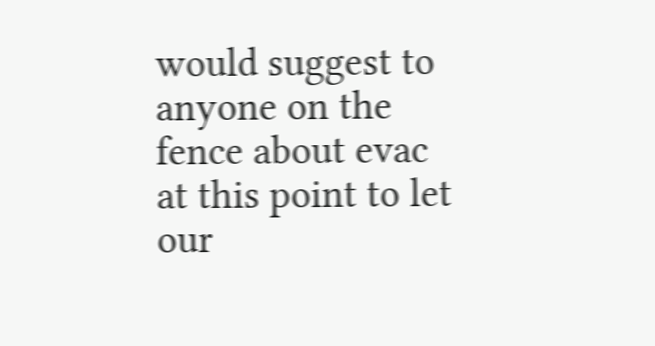would suggest to anyone on the fence about evac at this point to let our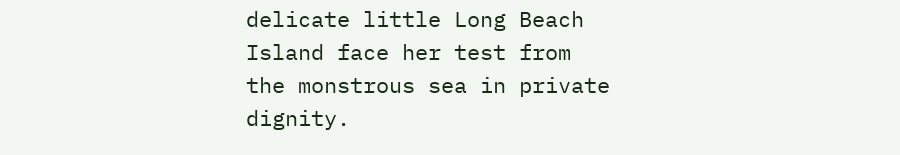delicate little Long Beach Island face her test from the monstrous sea in private dignity.